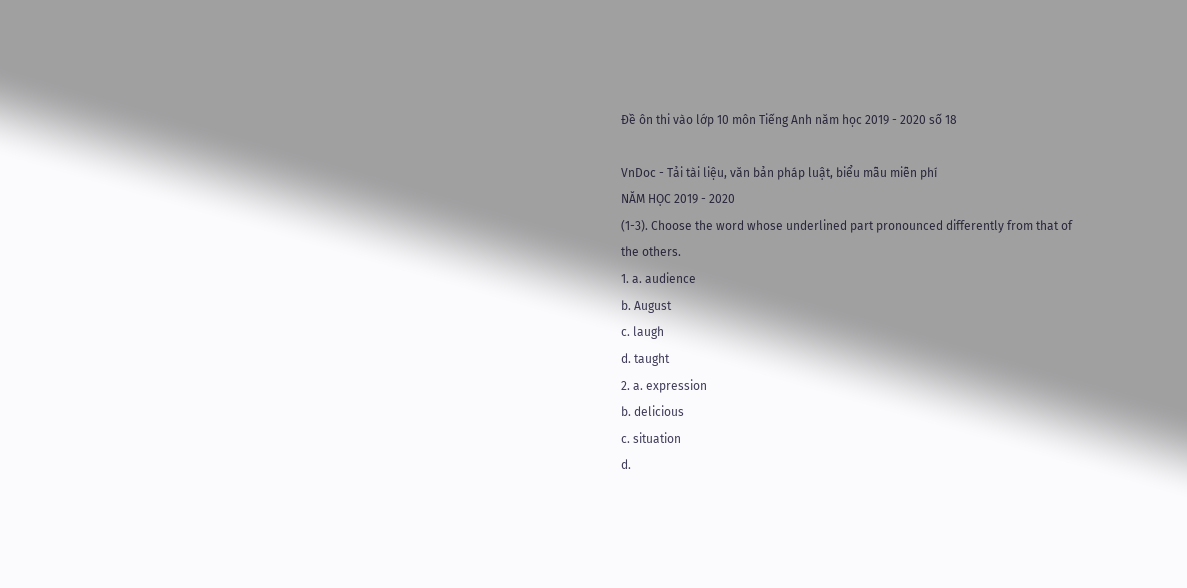Đề ôn thi vào lớp 10 môn Tiếng Anh năm học 2019 - 2020 số 18

VnDoc - Tải tài liệu, văn bản pháp luật, biểu mẫu miễn phí
NĂM HỌC 2019 - 2020
(1-3). Choose the word whose underlined part pronounced differently from that of
the others.
1. a. audience
b. August
c. laugh
d. taught
2. a. expression
b. delicious
c. situation
d.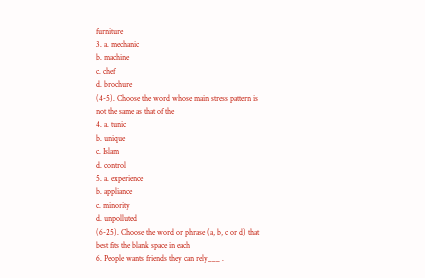furniture
3. a. mechanic
b. machine
c. chef
d. brochure
(4-5). Choose the word whose main stress pattern is not the same as that of the
4. a. tunic
b. unique
c. Islam
d. control
5. a. experience
b. appliance
c. minority
d. unpolluted
(6-25). Choose the word or phrase (a, b, c or d) that best fits the blank space in each
6. People wants friends they can rely___ .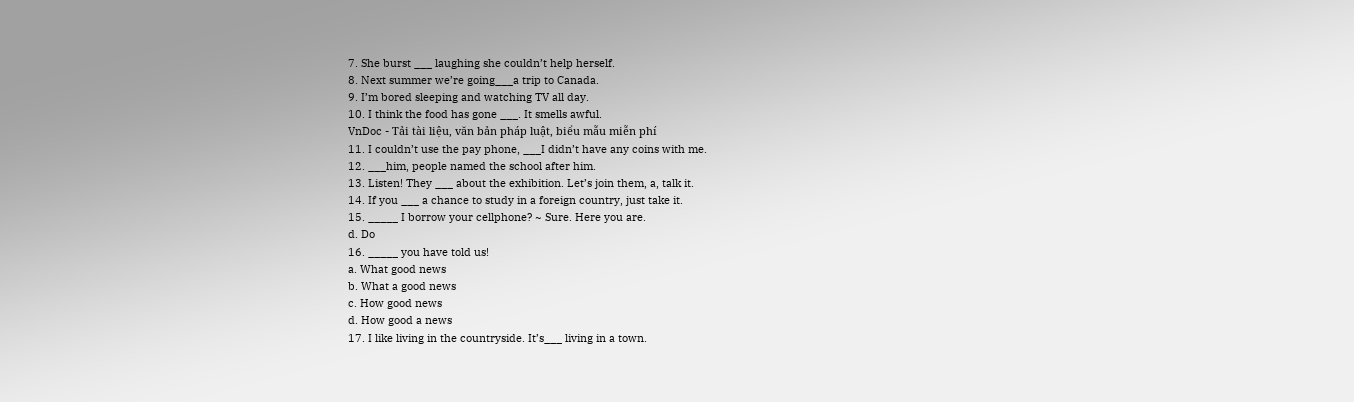7. She burst ___ laughing she couldn’t help herself.
8. Next summer we’re going___a trip to Canada.
9. I’m bored sleeping and watching TV all day.
10. I think the food has gone ___. It smells awful.
VnDoc - Tải tài liệu, văn bản pháp luật, biểu mẫu miễn phí
11. I couldn’t use the pay phone, ___I didn’t have any coins with me.
12. ___him, people named the school after him.
13. Listen! They ___ about the exhibition. Let’s join them, a, talk it.
14. If you ___ a chance to study in a foreign country, just take it.
15. _____ I borrow your cellphone? ~ Sure. Here you are.
d. Do
16. _____ you have told us!
a. What good news
b. What a good news
c. How good news
d. How good a news
17. I like living in the countryside. It’s___ living in a town.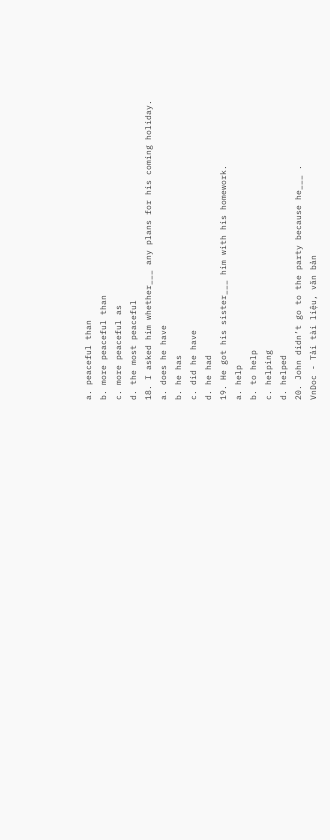a. peaceful than
b. more peaceful than
c. more peaceful as
d. the most peaceful
18. I asked him whether___ any plans for his coming holiday.
a. does he have
b. he has
c. did he have
d. he had
19. He got his sister___ him with his homework.
a. help
b. to help
c. helping
d. helped
20. John didn’t go to the party because he___ .
VnDoc - Tải tài liệu, văn bản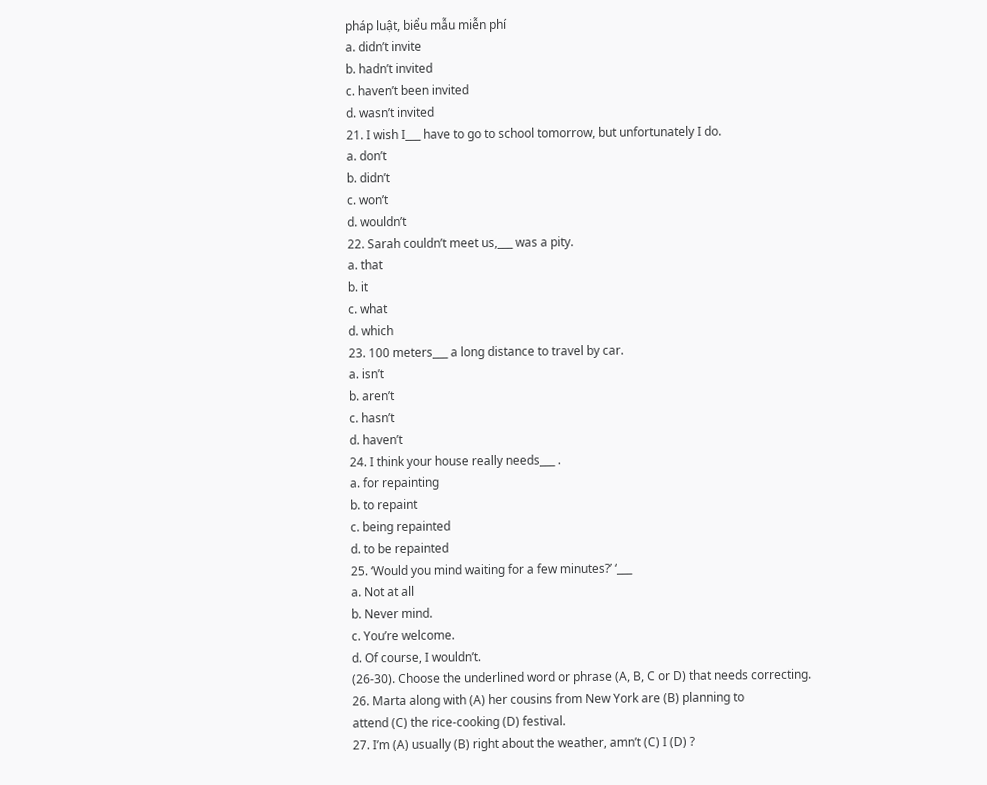pháp luật, biểu mẫu miễn phí
a. didn’t invite
b. hadn’t invited
c. haven’t been invited
d. wasn’t invited
21. I wish I___ have to go to school tomorrow, but unfortunately I do.
a. don’t
b. didn’t
c. won’t
d. wouldn’t
22. Sarah couldn’t meet us,___ was a pity.
a. that
b. it
c. what
d. which
23. 100 meters___ a long distance to travel by car.
a. isn’t
b. aren’t
c. hasn’t
d. haven’t
24. I think your house really needs___ .
a. for repainting
b. to repaint
c. being repainted
d. to be repainted
25. ‘Would you mind waiting for a few minutes?’ ‘___
a. Not at all
b. Never mind.
c. You’re welcome.
d. Of course, I wouldn’t.
(26-30). Choose the underlined word or phrase (A, B, C or D) that needs correcting.
26. Marta along with (A) her cousins from New York are (B) planning to
attend (C) the rice-cooking (D) festival.
27. I’m (A) usually (B) right about the weather, amn’t (C) I (D) ?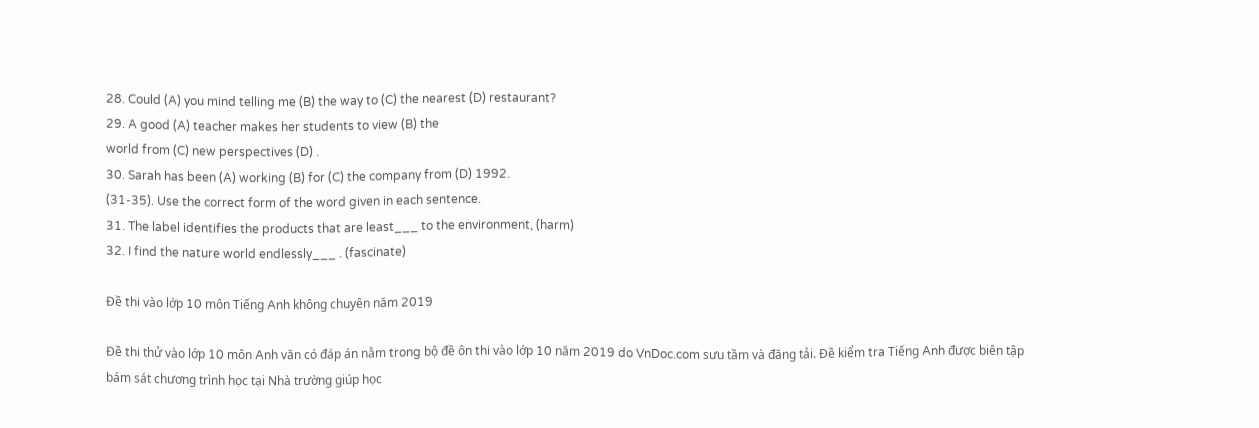28. Could (A) you mind telling me (B) the way to (C) the nearest (D) restaurant?
29. A good (A) teacher makes her students to view (B) the
world from (C) new perspectives (D) .
30. Sarah has been (A) working (B) for (C) the company from (D) 1992.
(31-35). Use the correct form of the word given in each sentence.
31. The label identifies the products that are least___ to the environment, (harm)
32. I find the nature world endlessly___ . (fascinate)

Đề thi vào lớp 10 môn Tiếng Anh không chuyên năm 2019

Đề thi thử vào lớp 10 môn Anh văn có đáp án nằm trong bộ đề ôn thi vào lớp 10 năm 2019 do VnDoc.com sưu tầm và đăng tải. Đề kiểm tra Tiếng Anh được biên tập bám sát chương trình học tại Nhà trường giúp học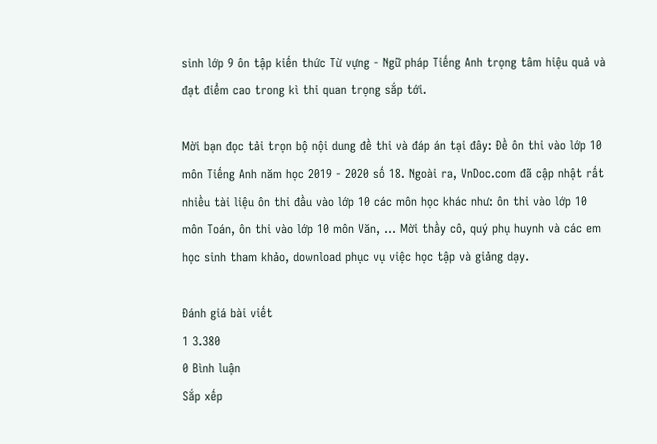sinh lớp 9 ôn tập kiến thức Từ vựng - Ngữ pháp Tiếng Anh trọng tâm hiệu quả và đạt điểm cao trong kì thi quan trọng sắp tới.

Mời bạn đọc tải trọn bộ nội dung đề thi và đáp án tại đây: Đề ôn thi vào lớp 10 môn Tiếng Anh năm học 2019 - 2020 số 18. Ngoài ra, VnDoc.com đã cập nhật rất nhiều tài liệu ôn thi đầu vào lớp 10 các môn học khác như: ôn thi vào lớp 10 môn Toán, ôn thi vào lớp 10 môn Văn, ... Mời thầy cô, quý phụ huynh và các em học sinh tham khảo, download phục vụ việc học tập và giảng dạy.

Đánh giá bài viết
1 3.380
0 Bình luận
Sắp xếp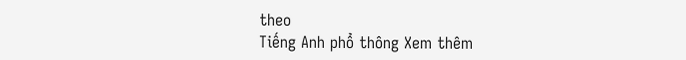theo
Tiếng Anh phổ thông Xem thêm